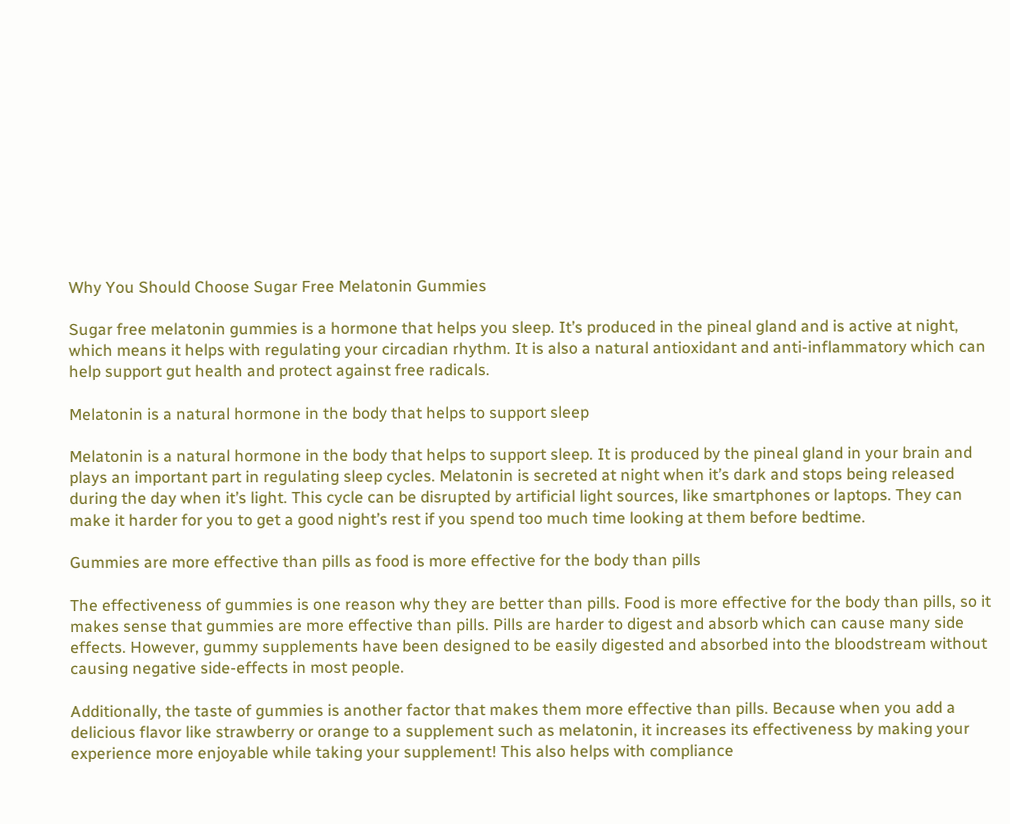Why You Should Choose Sugar Free Melatonin Gummies

Sugar free melatonin gummies is a hormone that helps you sleep. It’s produced in the pineal gland and is active at night, which means it helps with regulating your circadian rhythm. It is also a natural antioxidant and anti-inflammatory which can help support gut health and protect against free radicals.

Melatonin is a natural hormone in the body that helps to support sleep

Melatonin is a natural hormone in the body that helps to support sleep. It is produced by the pineal gland in your brain and plays an important part in regulating sleep cycles. Melatonin is secreted at night when it’s dark and stops being released during the day when it’s light. This cycle can be disrupted by artificial light sources, like smartphones or laptops. They can make it harder for you to get a good night’s rest if you spend too much time looking at them before bedtime.

Gummies are more effective than pills as food is more effective for the body than pills

The effectiveness of gummies is one reason why they are better than pills. Food is more effective for the body than pills, so it makes sense that gummies are more effective than pills. Pills are harder to digest and absorb which can cause many side effects. However, gummy supplements have been designed to be easily digested and absorbed into the bloodstream without causing negative side-effects in most people.

Additionally, the taste of gummies is another factor that makes them more effective than pills. Because when you add a delicious flavor like strawberry or orange to a supplement such as melatonin, it increases its effectiveness by making your experience more enjoyable while taking your supplement! This also helps with compliance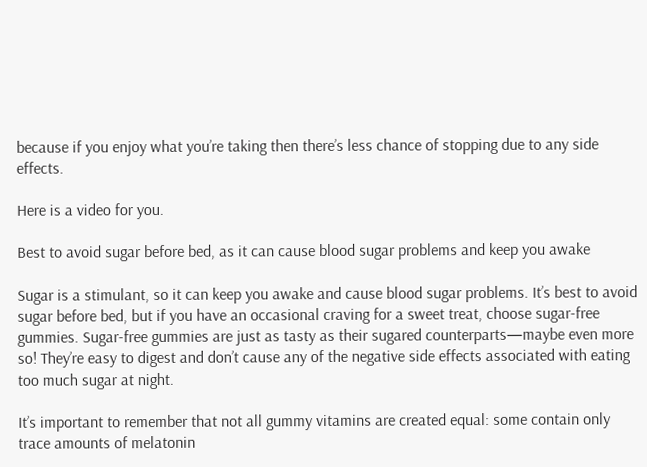because if you enjoy what you’re taking then there’s less chance of stopping due to any side effects.

Here is a video for you.

Best to avoid sugar before bed, as it can cause blood sugar problems and keep you awake

Sugar is a stimulant, so it can keep you awake and cause blood sugar problems. It’s best to avoid sugar before bed, but if you have an occasional craving for a sweet treat, choose sugar-free gummies. Sugar-free gummies are just as tasty as their sugared counterparts—maybe even more so! They’re easy to digest and don’t cause any of the negative side effects associated with eating too much sugar at night.

It’s important to remember that not all gummy vitamins are created equal: some contain only trace amounts of melatonin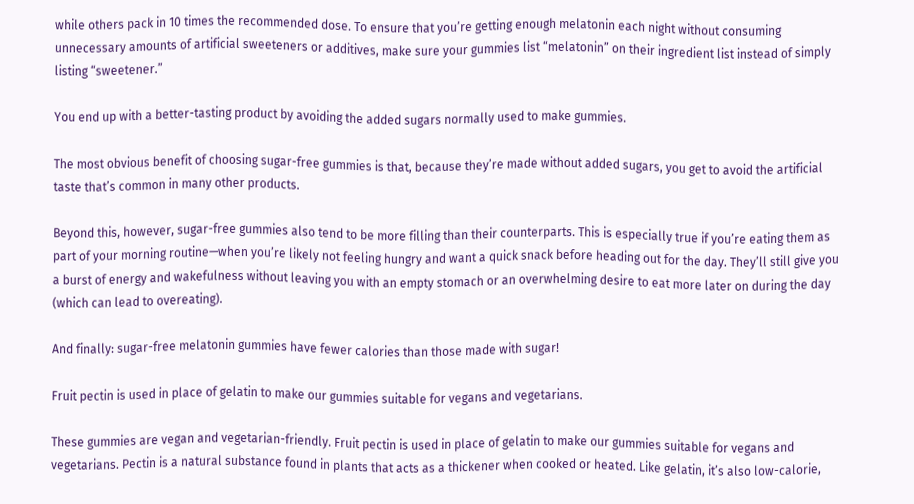while others pack in 10 times the recommended dose. To ensure that you’re getting enough melatonin each night without consuming unnecessary amounts of artificial sweeteners or additives, make sure your gummies list “melatonin” on their ingredient list instead of simply listing “sweetener.”

You end up with a better-tasting product by avoiding the added sugars normally used to make gummies.

The most obvious benefit of choosing sugar-free gummies is that, because they’re made without added sugars, you get to avoid the artificial taste that’s common in many other products.

Beyond this, however, sugar-free gummies also tend to be more filling than their counterparts. This is especially true if you’re eating them as part of your morning routine—when you’re likely not feeling hungry and want a quick snack before heading out for the day. They’ll still give you a burst of energy and wakefulness without leaving you with an empty stomach or an overwhelming desire to eat more later on during the day (which can lead to overeating).

And finally: sugar-free melatonin gummies have fewer calories than those made with sugar!

Fruit pectin is used in place of gelatin to make our gummies suitable for vegans and vegetarians.

These gummies are vegan and vegetarian-friendly. Fruit pectin is used in place of gelatin to make our gummies suitable for vegans and vegetarians. Pectin is a natural substance found in plants that acts as a thickener when cooked or heated. Like gelatin, it’s also low-calorie,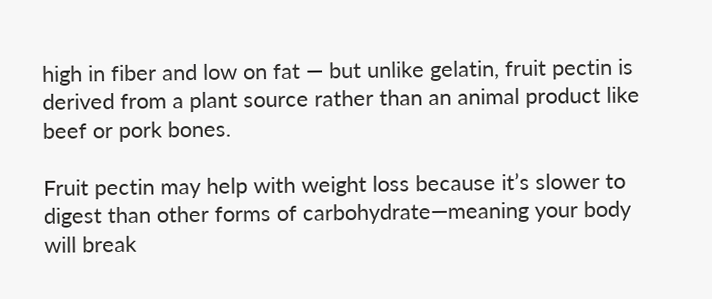high in fiber and low on fat — but unlike gelatin, fruit pectin is derived from a plant source rather than an animal product like beef or pork bones.

Fruit pectin may help with weight loss because it’s slower to digest than other forms of carbohydrate—meaning your body will break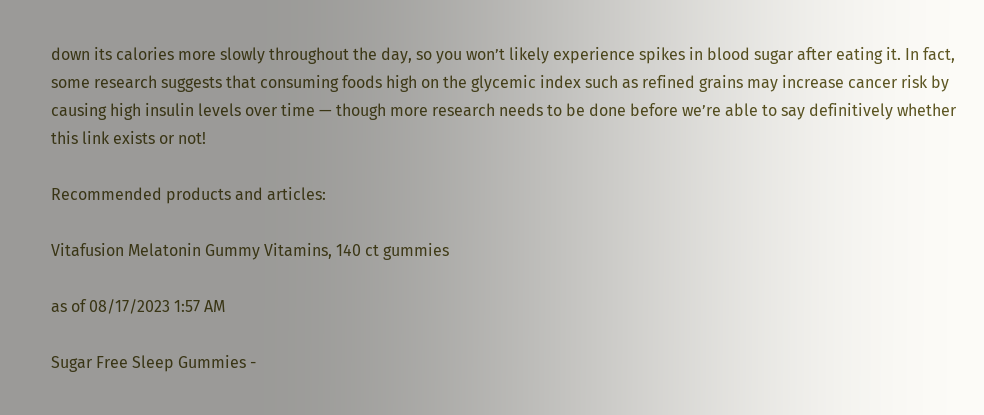down its calories more slowly throughout the day, so you won’t likely experience spikes in blood sugar after eating it. In fact, some research suggests that consuming foods high on the glycemic index such as refined grains may increase cancer risk by causing high insulin levels over time — though more research needs to be done before we’re able to say definitively whether this link exists or not!

Recommended products and articles:

Vitafusion Melatonin Gummy Vitamins, 140 ct gummies

as of 08/17/2023 1:57 AM

Sugar Free Sleep Gummies -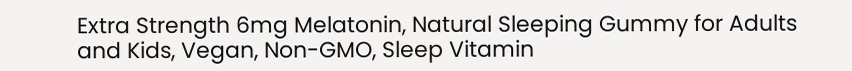Extra Strength 6mg Melatonin, Natural Sleeping Gummy for Adults and Kids, Vegan, Non-GMO, Sleep Vitamin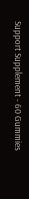Support Supplement - 60 Gummies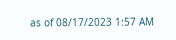as of 08/17/2023 1:57 AM